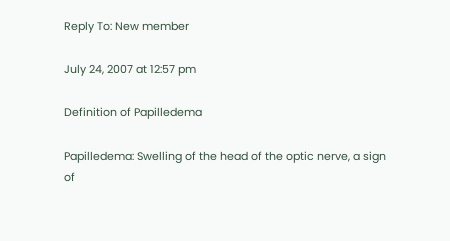Reply To: New member

July 24, 2007 at 12:57 pm

Definition of Papilledema

Papilledema: Swelling of the head of the optic nerve, a sign of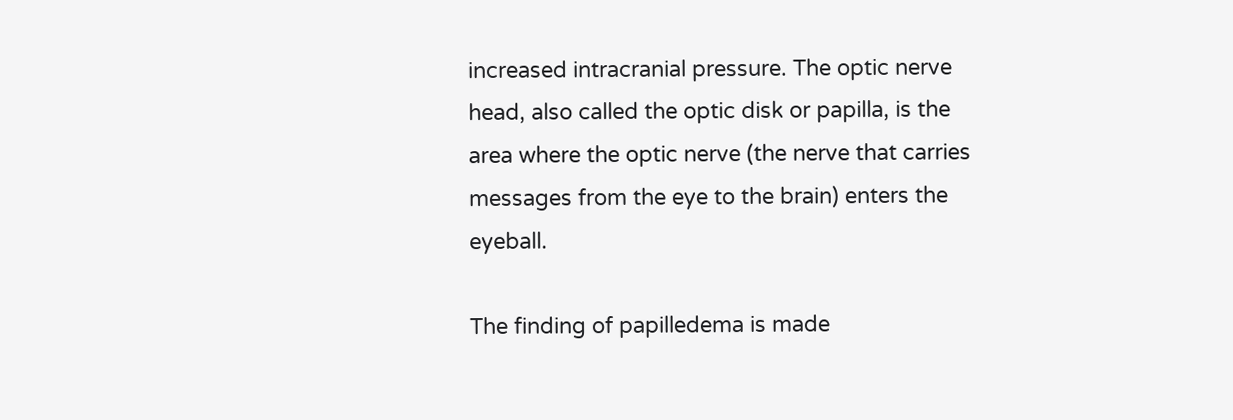increased intracranial pressure. The optic nerve head, also called the optic disk or papilla, is the area where the optic nerve (the nerve that carries messages from the eye to the brain) enters the eyeball.

The finding of papilledema is made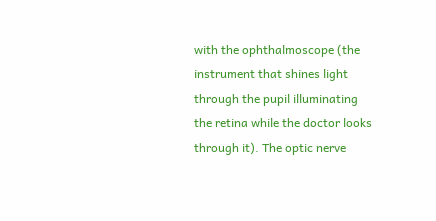with the ophthalmoscope (the instrument that shines light through the pupil illuminating the retina while the doctor looks through it). The optic nerve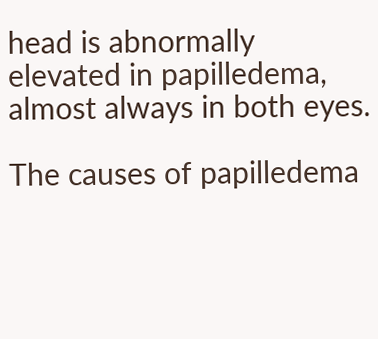head is abnormally elevated in papilledema, almost always in both eyes.

The causes of papilledema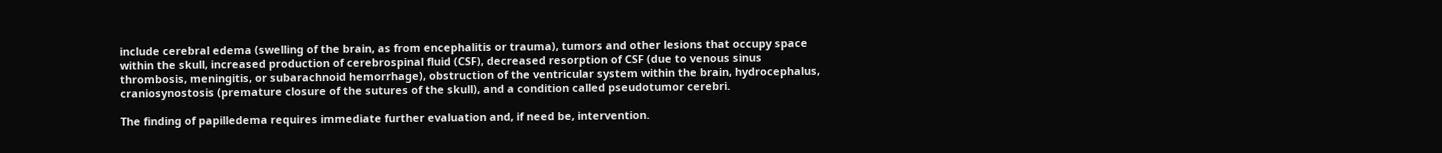include cerebral edema (swelling of the brain, as from encephalitis or trauma), tumors and other lesions that occupy space within the skull, increased production of cerebrospinal fluid (CSF), decreased resorption of CSF (due to venous sinus thrombosis, meningitis, or subarachnoid hemorrhage), obstruction of the ventricular system within the brain, hydrocephalus, craniosynostosis (premature closure of the sutures of the skull), and a condition called pseudotumor cerebri.

The finding of papilledema requires immediate further evaluation and, if need be, intervention.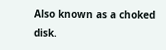Also known as a choked disk.